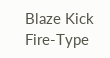Blaze Kick
Fire-Type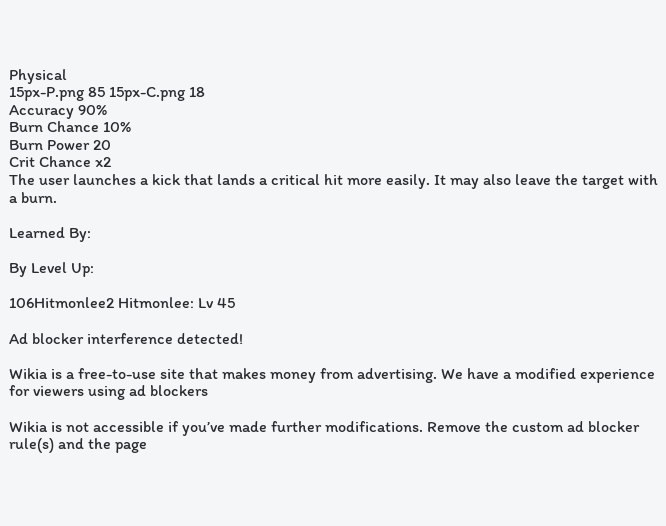Physical
15px-P.png 85 15px-C.png 18
Accuracy 90%
Burn Chance 10%
Burn Power 20
Crit Chance x2
The user launches a kick that lands a critical hit more easily. It may also leave the target with a burn.

Learned By:

By Level Up:

106Hitmonlee2 Hitmonlee: Lv 45

Ad blocker interference detected!

Wikia is a free-to-use site that makes money from advertising. We have a modified experience for viewers using ad blockers

Wikia is not accessible if you’ve made further modifications. Remove the custom ad blocker rule(s) and the page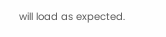will load as expected.